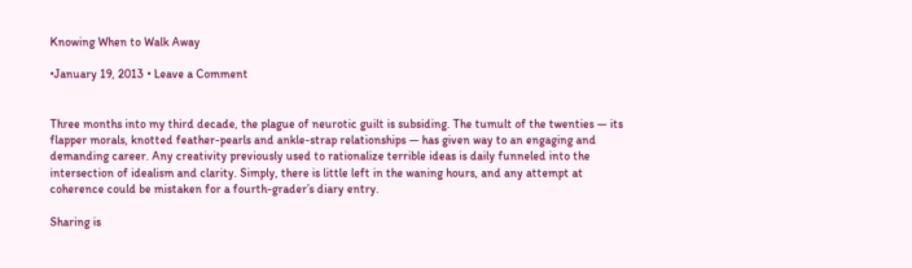Knowing When to Walk Away

•January 19, 2013 • Leave a Comment


Three months into my third decade, the plague of neurotic guilt is subsiding. The tumult of the twenties — its flapper morals, knotted feather-pearls and ankle-strap relationships — has given way to an engaging and demanding career. Any creativity previously used to rationalize terrible ideas is daily funneled into the intersection of idealism and clarity. Simply, there is little left in the waning hours, and any attempt at coherence could be mistaken for a fourth-grader’s diary entry.

Sharing is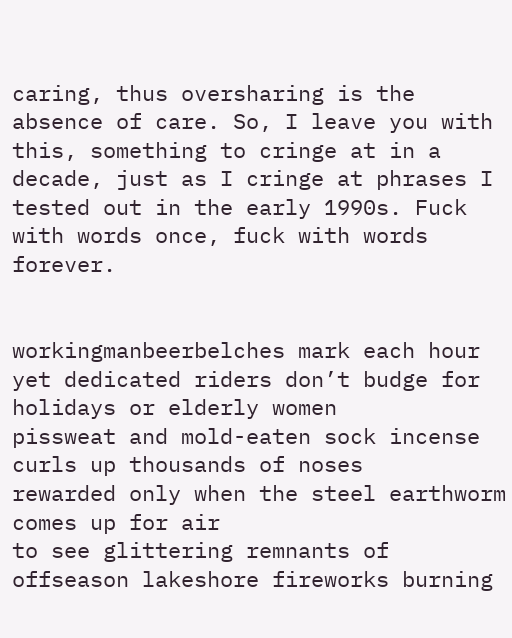caring, thus oversharing is the absence of care. So, I leave you with this, something to cringe at in a decade, just as I cringe at phrases I tested out in the early 1990s. Fuck with words once, fuck with words forever.


workingmanbeerbelches mark each hour
yet dedicated riders don’t budge for holidays or elderly women
pissweat and mold-eaten sock incense curls up thousands of noses
rewarded only when the steel earthworm comes up for air
to see glittering remnants of offseason lakeshore fireworks burning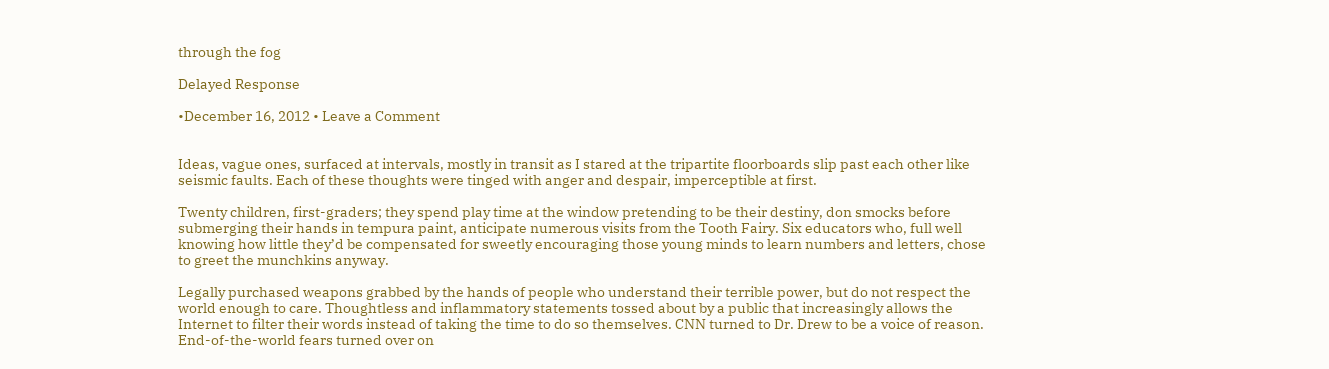through the fog

Delayed Response

•December 16, 2012 • Leave a Comment


Ideas, vague ones, surfaced at intervals, mostly in transit as I stared at the tripartite floorboards slip past each other like seismic faults. Each of these thoughts were tinged with anger and despair, imperceptible at first.

Twenty children, first-graders; they spend play time at the window pretending to be their destiny, don smocks before submerging their hands in tempura paint, anticipate numerous visits from the Tooth Fairy. Six educators who, full well knowing how little they’d be compensated for sweetly encouraging those young minds to learn numbers and letters, chose to greet the munchkins anyway.

Legally purchased weapons grabbed by the hands of people who understand their terrible power, but do not respect the world enough to care. Thoughtless and inflammatory statements tossed about by a public that increasingly allows the Internet to filter their words instead of taking the time to do so themselves. CNN turned to Dr. Drew to be a voice of reason. End-of-the-world fears turned over on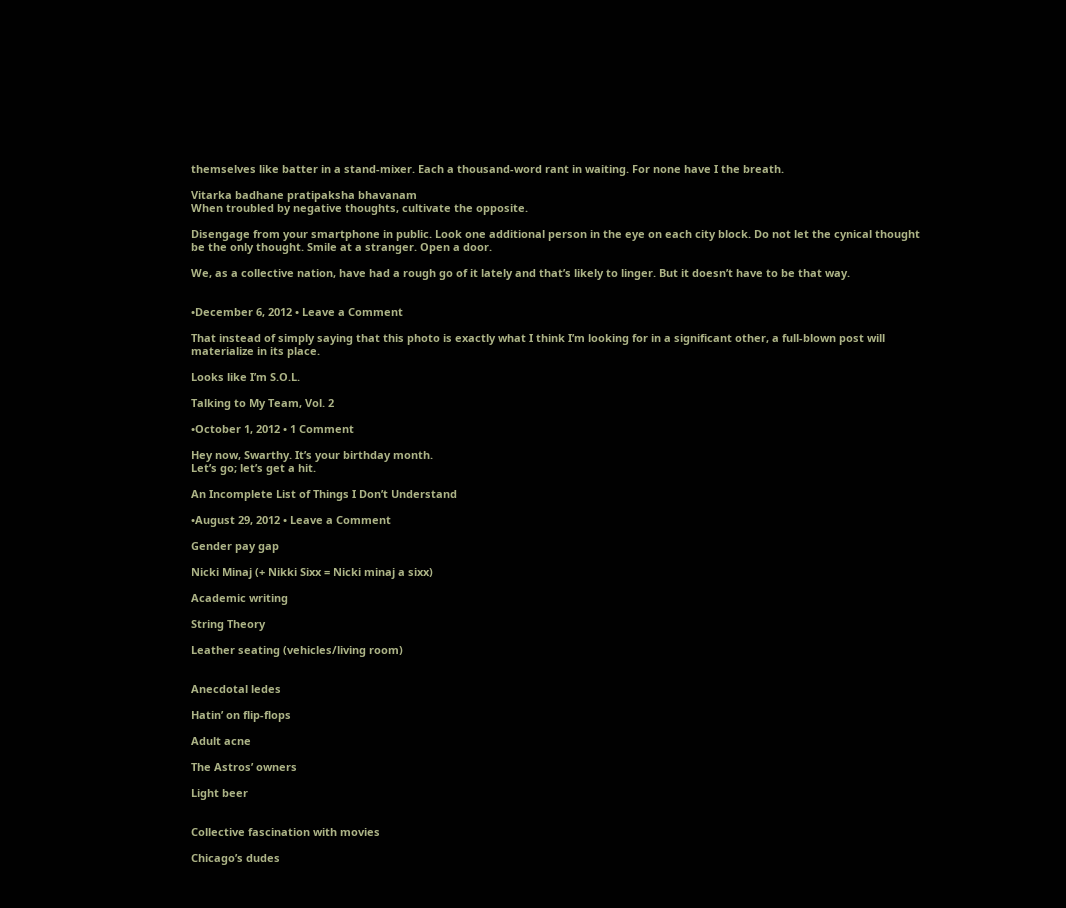themselves like batter in a stand-mixer. Each a thousand-word rant in waiting. For none have I the breath.

Vitarka badhane pratipaksha bhavanam
When troubled by negative thoughts, cultivate the opposite.

Disengage from your smartphone in public. Look one additional person in the eye on each city block. Do not let the cynical thought be the only thought. Smile at a stranger. Open a door.

We, as a collective nation, have had a rough go of it lately and that’s likely to linger. But it doesn’t have to be that way.


•December 6, 2012 • Leave a Comment

That instead of simply saying that this photo is exactly what I think I’m looking for in a significant other, a full-blown post will materialize in its place.

Looks like I’m S.O.L.

Talking to My Team, Vol. 2

•October 1, 2012 • 1 Comment

Hey now, Swarthy. It’s your birthday month.
Let’s go; let’s get a hit.

An Incomplete List of Things I Don’t Understand

•August 29, 2012 • Leave a Comment

Gender pay gap

Nicki Minaj (+ Nikki Sixx = Nicki minaj a sixx)

Academic writing

String Theory

Leather seating (vehicles/living room)


Anecdotal ledes

Hatin’ on flip-flops

Adult acne

The Astros’ owners

Light beer


Collective fascination with movies

Chicago’s dudes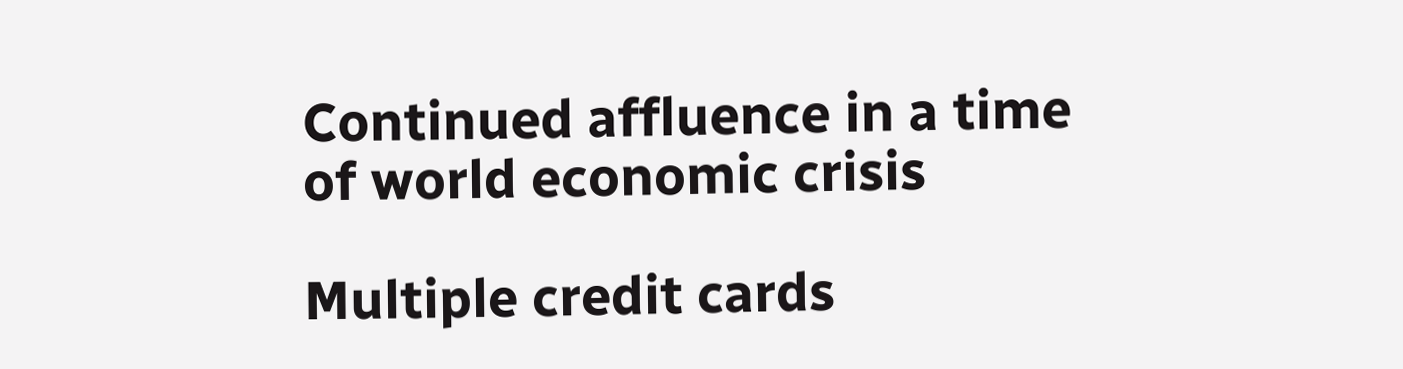Continued affluence in a time of world economic crisis

Multiple credit cards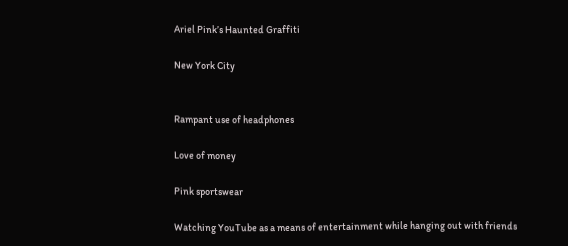Ariel Pink’s Haunted Graffiti

New York City


Rampant use of headphones

Love of money

Pink sportswear

Watching YouTube as a means of entertainment while hanging out with friends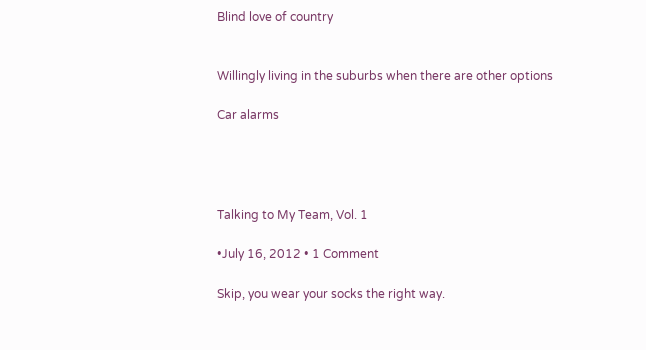Blind love of country


Willingly living in the suburbs when there are other options

Car alarms




Talking to My Team, Vol. 1

•July 16, 2012 • 1 Comment

Skip, you wear your socks the right way.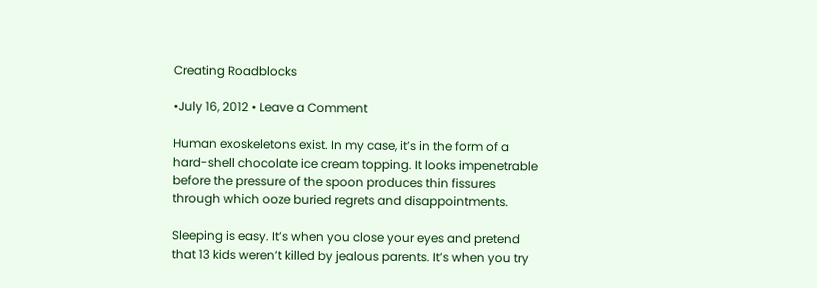Creating Roadblocks

•July 16, 2012 • Leave a Comment

Human exoskeletons exist. In my case, it’s in the form of a hard-shell chocolate ice cream topping. It looks impenetrable before the pressure of the spoon produces thin fissures through which ooze buried regrets and disappointments.

Sleeping is easy. It’s when you close your eyes and pretend that 13 kids weren’t killed by jealous parents. It’s when you try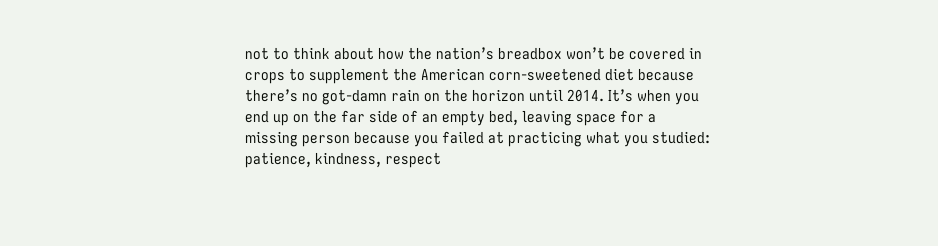not to think about how the nation’s breadbox won’t be covered in crops to supplement the American corn-sweetened diet because there’s no got-damn rain on the horizon until 2014. It’s when you end up on the far side of an empty bed, leaving space for a missing person because you failed at practicing what you studied: patience, kindness, respect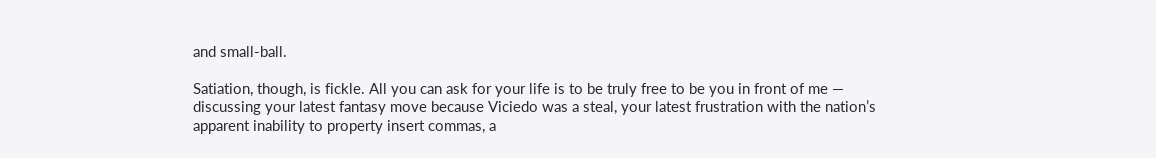and small-ball.

Satiation, though, is fickle. All you can ask for your life is to be truly free to be you in front of me — discussing your latest fantasy move because Viciedo was a steal, your latest frustration with the nation’s apparent inability to property insert commas, a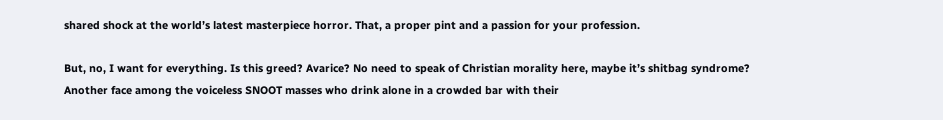shared shock at the world’s latest masterpiece horror. That, a proper pint and a passion for your profession.

But, no, I want for everything. Is this greed? Avarice? No need to speak of Christian morality here, maybe it’s shitbag syndrome? Another face among the voiceless SNOOT masses who drink alone in a crowded bar with their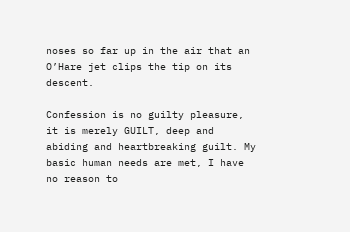noses so far up in the air that an O’Hare jet clips the tip on its descent.

Confession is no guilty pleasure, it is merely GUILT, deep and abiding and heartbreaking guilt. My basic human needs are met, I have no reason to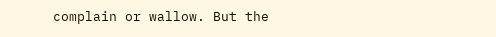complain or wallow. But the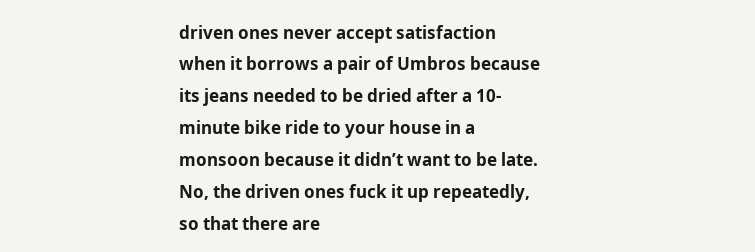driven ones never accept satisfaction when it borrows a pair of Umbros because its jeans needed to be dried after a 10-minute bike ride to your house in a monsoon because it didn’t want to be late. No, the driven ones fuck it up repeatedly, so that there are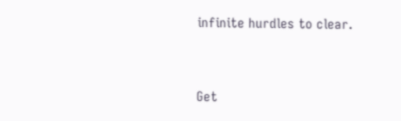infinite hurdles to clear.


Get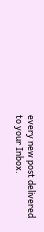every new post delivered to your Inbox.